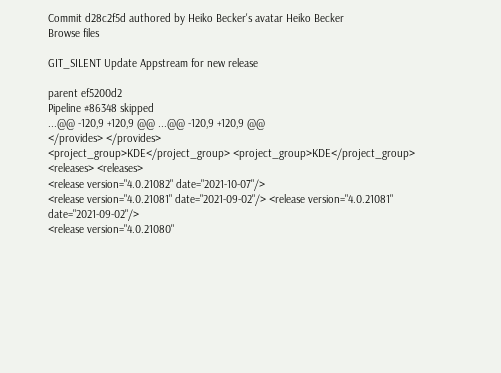Commit d28c2f5d authored by Heiko Becker's avatar Heiko Becker
Browse files

GIT_SILENT Update Appstream for new release

parent ef5200d2
Pipeline #86348 skipped
...@@ -120,9 +120,9 @@ ...@@ -120,9 +120,9 @@
</provides> </provides>
<project_group>KDE</project_group> <project_group>KDE</project_group>
<releases> <releases>
<release version="4.0.21082" date="2021-10-07"/>
<release version="4.0.21081" date="2021-09-02"/> <release version="4.0.21081" date="2021-09-02"/>
<release version="4.0.21080"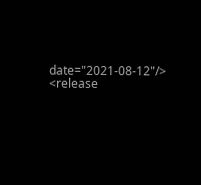date="2021-08-12"/> <release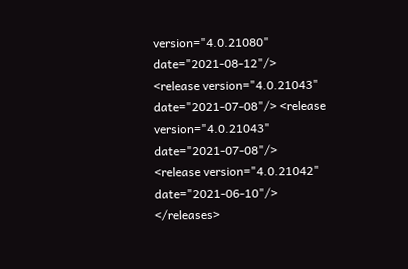version="4.0.21080" date="2021-08-12"/>
<release version="4.0.21043" date="2021-07-08"/> <release version="4.0.21043" date="2021-07-08"/>
<release version="4.0.21042" date="2021-06-10"/>
</releases>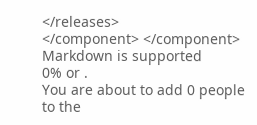</releases>
</component> </component>
Markdown is supported
0% or .
You are about to add 0 people to the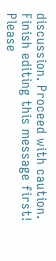discussion. Proceed with caution.
Finish editing this message first!
Please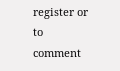register or to comment